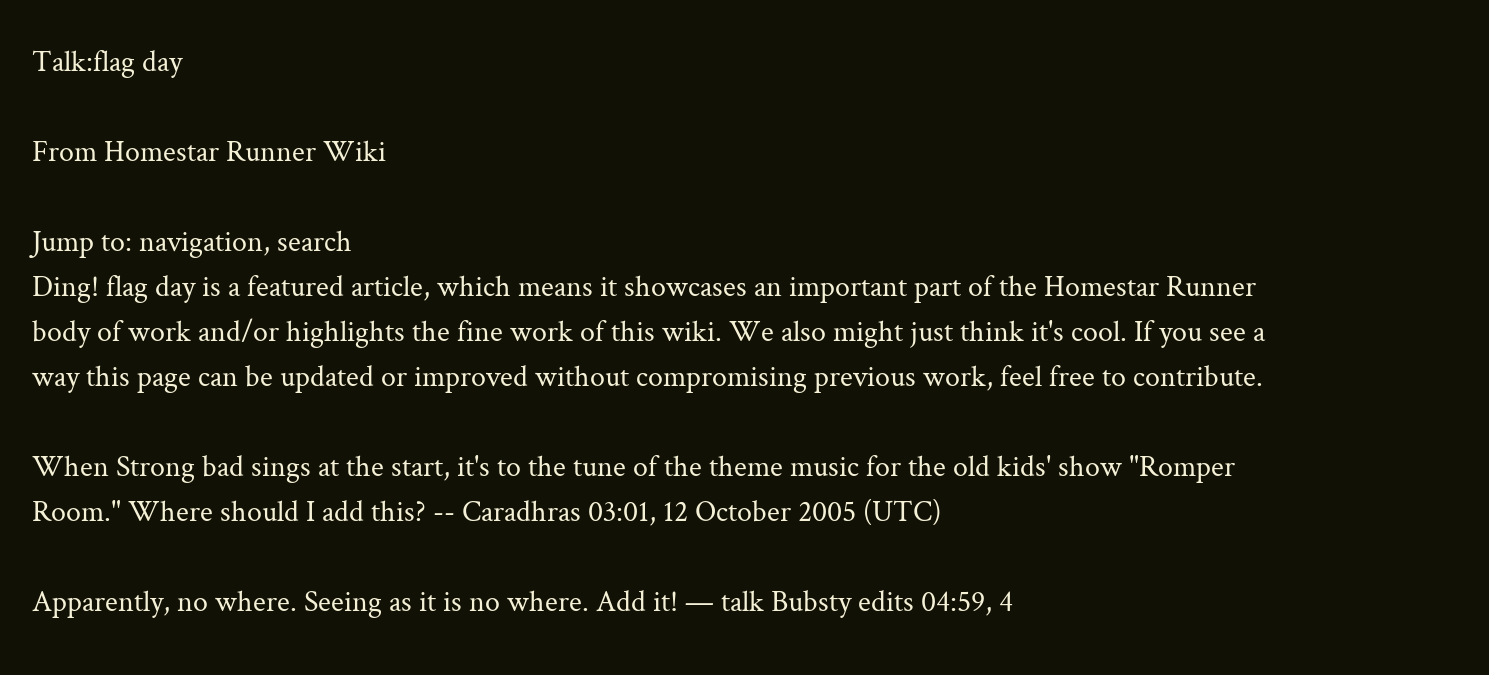Talk:flag day

From Homestar Runner Wiki

Jump to: navigation, search
Ding! flag day is a featured article, which means it showcases an important part of the Homestar Runner body of work and/or highlights the fine work of this wiki. We also might just think it's cool. If you see a way this page can be updated or improved without compromising previous work, feel free to contribute.

When Strong bad sings at the start, it's to the tune of the theme music for the old kids' show "Romper Room." Where should I add this? -- Caradhras 03:01, 12 October 2005 (UTC)

Apparently, no where. Seeing as it is no where. Add it! — talk Bubsty edits 04:59, 4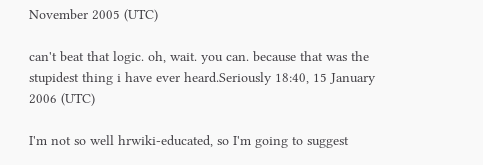November 2005 (UTC)

can't beat that logic. oh, wait. you can. because that was the stupidest thing i have ever heard.Seriously 18:40, 15 January 2006 (UTC)

I'm not so well hrwiki-educated, so I'm going to suggest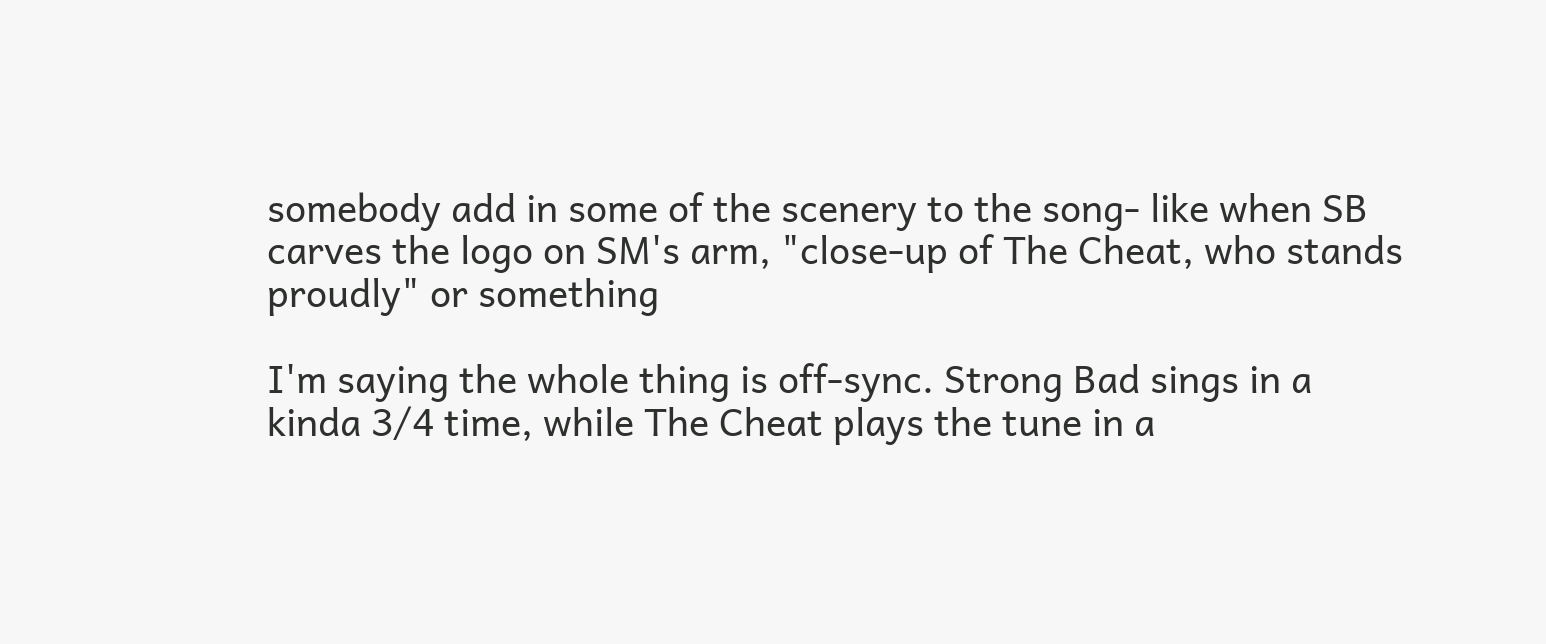somebody add in some of the scenery to the song- like when SB carves the logo on SM's arm, "close-up of The Cheat, who stands proudly" or something

I'm saying the whole thing is off-sync. Strong Bad sings in a kinda 3/4 time, while The Cheat plays the tune in a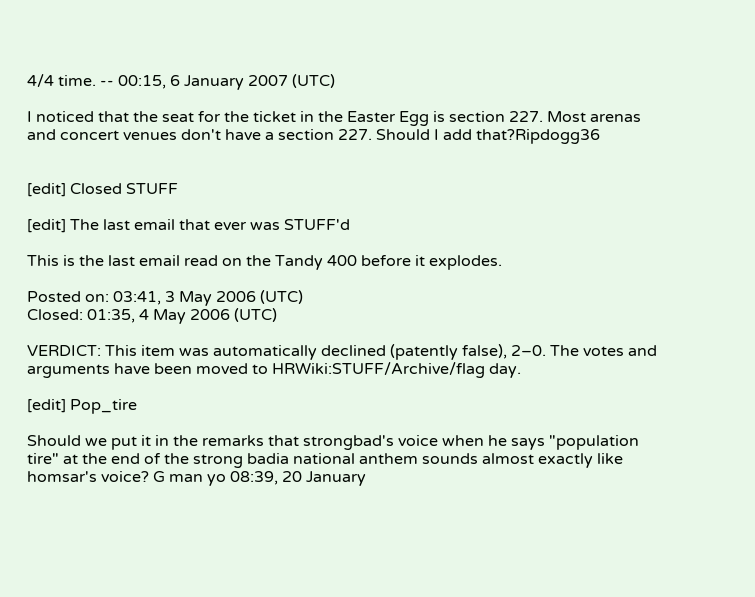4/4 time. -- 00:15, 6 January 2007 (UTC)

I noticed that the seat for the ticket in the Easter Egg is section 227. Most arenas and concert venues don't have a section 227. Should I add that?Ripdogg36


[edit] Closed STUFF

[edit] The last email that ever was STUFF'd

This is the last email read on the Tandy 400 before it explodes.

Posted on: 03:41, 3 May 2006 (UTC)
Closed: 01:35, 4 May 2006 (UTC)

VERDICT: This item was automatically declined (patently false), 2–0. The votes and arguments have been moved to HRWiki:STUFF/Archive/flag day.

[edit] Pop_tire

Should we put it in the remarks that strongbad's voice when he says "population tire" at the end of the strong badia national anthem sounds almost exactly like homsar's voice? G man yo 08:39, 20 January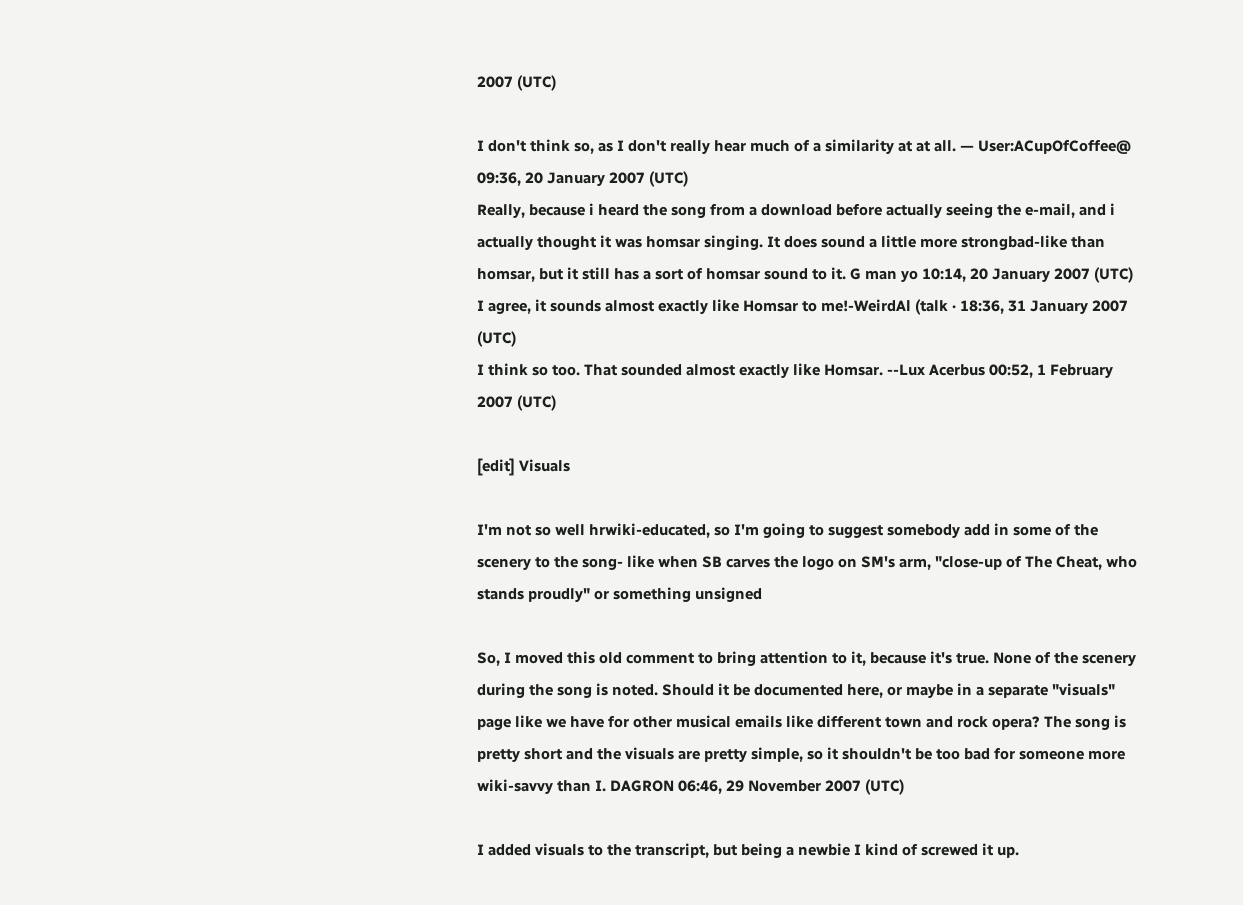2007 (UTC)

I don't think so, as I don't really hear much of a similarity at at all. — User:ACupOfCoffee@ 09:36, 20 January 2007 (UTC)
Really, because i heard the song from a download before actually seeing the e-mail, and i actually thought it was homsar singing. It does sound a little more strongbad-like than homsar, but it still has a sort of homsar sound to it. G man yo 10:14, 20 January 2007 (UTC)
I agree, it sounds almost exactly like Homsar to me!-WeirdAl (talk · 18:36, 31 January 2007 (UTC)
I think so too. That sounded almost exactly like Homsar. --Lux Acerbus 00:52, 1 February 2007 (UTC)

[edit] Visuals

I'm not so well hrwiki-educated, so I'm going to suggest somebody add in some of the scenery to the song- like when SB carves the logo on SM's arm, "close-up of The Cheat, who stands proudly" or something unsigned

So, I moved this old comment to bring attention to it, because it's true. None of the scenery during the song is noted. Should it be documented here, or maybe in a separate "visuals" page like we have for other musical emails like different town and rock opera? The song is pretty short and the visuals are pretty simple, so it shouldn't be too bad for someone more wiki-savvy than I. DAGRON 06:46, 29 November 2007 (UTC)

I added visuals to the transcript, but being a newbie I kind of screwed it up.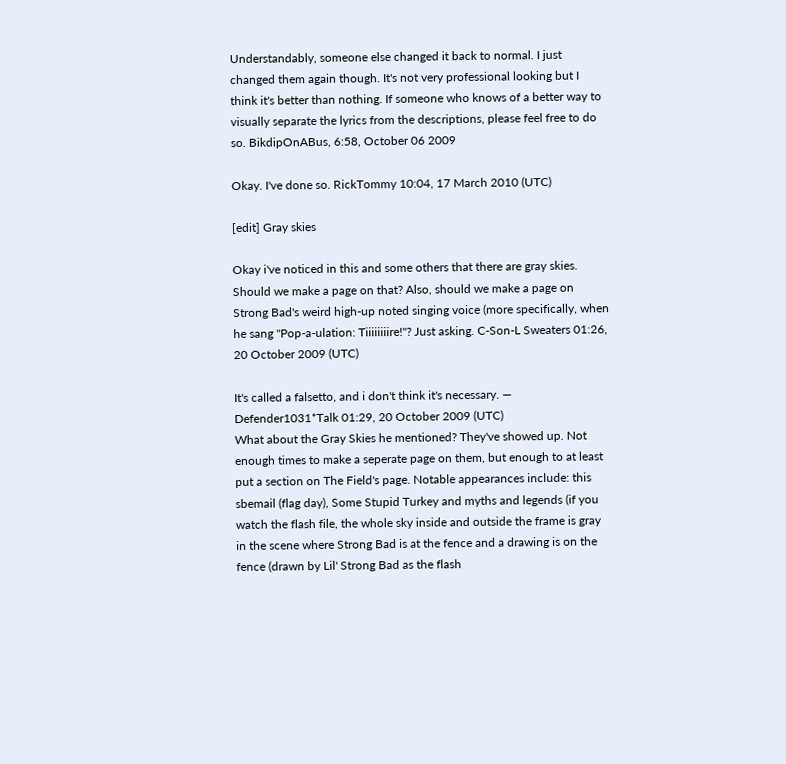Understandably, someone else changed it back to normal. I just changed them again though. It's not very professional looking but I think it's better than nothing. If someone who knows of a better way to visually separate the lyrics from the descriptions, please feel free to do so. BikdipOnABus, 6:58, October 06 2009

Okay. I've done so. RickTommy 10:04, 17 March 2010 (UTC)

[edit] Gray skies

Okay i've noticed in this and some others that there are gray skies. Should we make a page on that? Also, should we make a page on Strong Bad's weird high-up noted singing voice (more specifically, when he sang "Pop-a-ulation: Tiiiiiiiire!"? Just asking. C-Son-L Sweaters 01:26, 20 October 2009 (UTC)

It's called a falsetto, and i don't think it's necessary. — Defender1031*Talk 01:29, 20 October 2009 (UTC)
What about the Gray Skies he mentioned? They've showed up. Not enough times to make a seperate page on them, but enough to at least put a section on The Field's page. Notable appearances include: this sbemail (flag day), Some Stupid Turkey and myths and legends (if you watch the flash file, the whole sky inside and outside the frame is gray in the scene where Strong Bad is at the fence and a drawing is on the fence (drawn by Lil' Strong Bad as the flash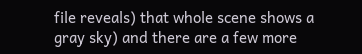file reveals) that whole scene shows a gray sky) and there are a few more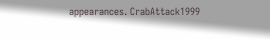appearances. CrabAttack1999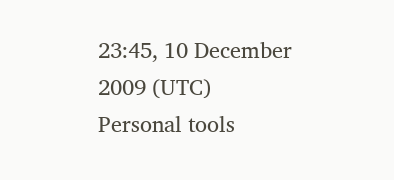23:45, 10 December 2009 (UTC)
Personal tools